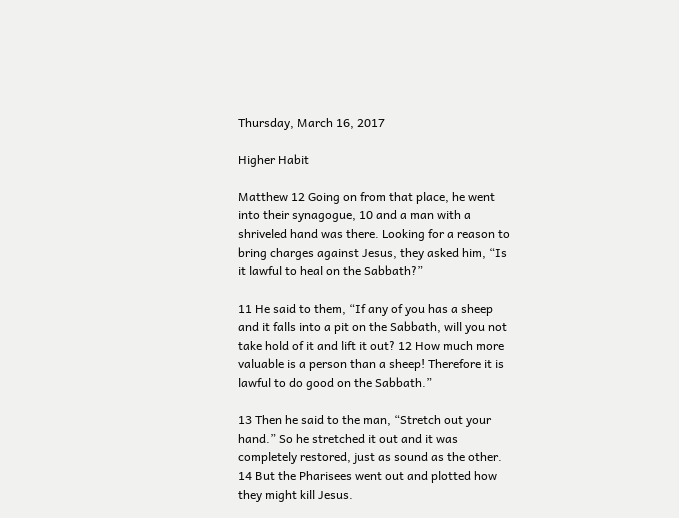Thursday, March 16, 2017

Higher Habit

Matthew 12 Going on from that place, he went into their synagogue, 10 and a man with a shriveled hand was there. Looking for a reason to bring charges against Jesus, they asked him, “Is it lawful to heal on the Sabbath?”

11 He said to them, “If any of you has a sheep and it falls into a pit on the Sabbath, will you not take hold of it and lift it out? 12 How much more valuable is a person than a sheep! Therefore it is lawful to do good on the Sabbath.”

13 Then he said to the man, “Stretch out your hand.” So he stretched it out and it was completely restored, just as sound as the other. 14 But the Pharisees went out and plotted how they might kill Jesus.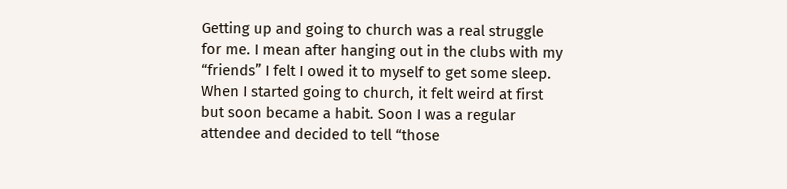Getting up and going to church was a real struggle for me. I mean after hanging out in the clubs with my “friends” I felt I owed it to myself to get some sleep. When I started going to church, it felt weird at first but soon became a habit. Soon I was a regular attendee and decided to tell “those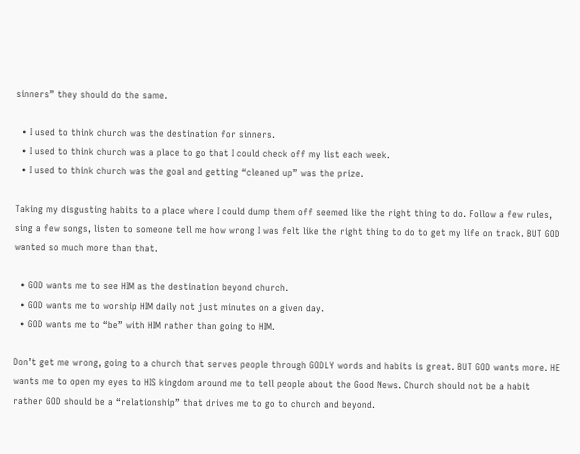sinners” they should do the same.

  • I used to think church was the destination for sinners.
  • I used to think church was a place to go that I could check off my list each week.
  • I used to think church was the goal and getting “cleaned up” was the prize.

Taking my disgusting habits to a place where I could dump them off seemed like the right thing to do. Follow a few rules, sing a few songs, listen to someone tell me how wrong I was felt like the right thing to do to get my life on track. BUT GOD wanted so much more than that.

  • GOD wants me to see HIM as the destination beyond church.
  • GOD wants me to worship HIM daily not just minutes on a given day.
  • GOD wants me to “be” with HIM rather than going to HIM.

Don’t get me wrong, going to a church that serves people through GODLY words and habits is great. BUT GOD wants more. HE wants me to open my eyes to HIS kingdom around me to tell people about the Good News. Church should not be a habit rather GOD should be a “relationship” that drives me to go to church and beyond.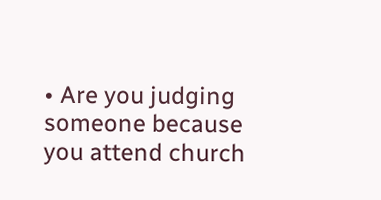• Are you judging someone because you attend church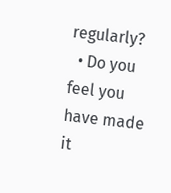regularly?
  • Do you feel you have made it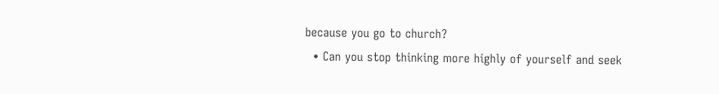because you go to church?
  • Can you stop thinking more highly of yourself and seek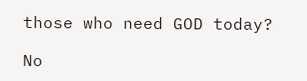those who need GOD today?

No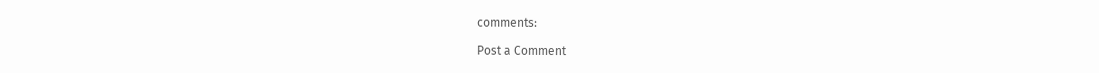comments:

Post a Comment